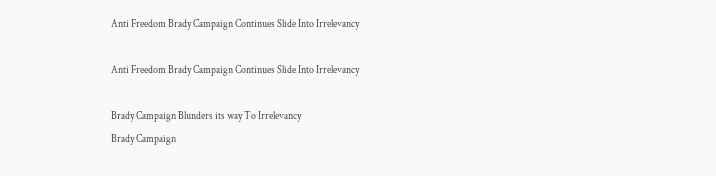Anti Freedom Brady Campaign Continues Slide Into Irrelevancy

Anti Freedom Brady Campaign Continues Slide Into Irrelevancy

Brady Campaign Blunders its way To Irrelevancy
Brady Campaign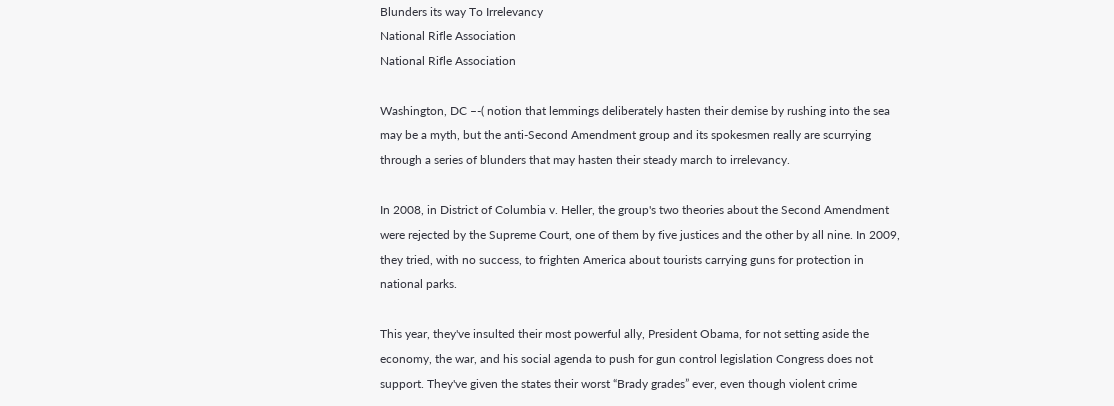Blunders its way To Irrelevancy
National Rifle Association
National Rifle Association

Washington, DC –-( notion that lemmings deliberately hasten their demise by rushing into the sea may be a myth, but the anti-Second Amendment group and its spokesmen really are scurrying through a series of blunders that may hasten their steady march to irrelevancy.

In 2008, in District of Columbia v. Heller, the group's two theories about the Second Amendment were rejected by the Supreme Court, one of them by five justices and the other by all nine. In 2009, they tried, with no success, to frighten America about tourists carrying guns for protection in national parks.

This year, they've insulted their most powerful ally, President Obama, for not setting aside the economy, the war, and his social agenda to push for gun control legislation Congress does not support. They've given the states their worst “Brady grades” ever, even though violent crime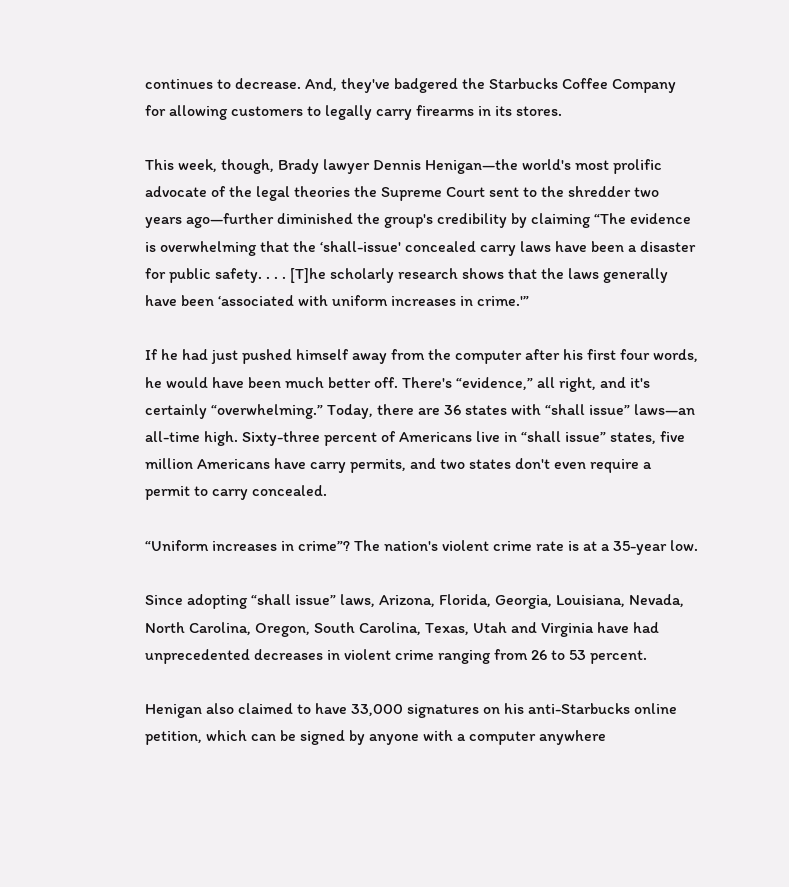continues to decrease. And, they've badgered the Starbucks Coffee Company for allowing customers to legally carry firearms in its stores.

This week, though, Brady lawyer Dennis Henigan—the world's most prolific advocate of the legal theories the Supreme Court sent to the shredder two years ago—further diminished the group's credibility by claiming “The evidence is overwhelming that the ‘shall-issue' concealed carry laws have been a disaster for public safety. . . . [T]he scholarly research shows that the laws generally have been ‘associated with uniform increases in crime.'”

If he had just pushed himself away from the computer after his first four words, he would have been much better off. There's “evidence,” all right, and it's certainly “overwhelming.” Today, there are 36 states with “shall issue” laws—an all-time high. Sixty-three percent of Americans live in “shall issue” states, five million Americans have carry permits, and two states don't even require a permit to carry concealed.

“Uniform increases in crime”? The nation's violent crime rate is at a 35-year low.

Since adopting “shall issue” laws, Arizona, Florida, Georgia, Louisiana, Nevada, North Carolina, Oregon, South Carolina, Texas, Utah and Virginia have had unprecedented decreases in violent crime ranging from 26 to 53 percent.

Henigan also claimed to have 33,000 signatures on his anti-Starbucks online petition, which can be signed by anyone with a computer anywhere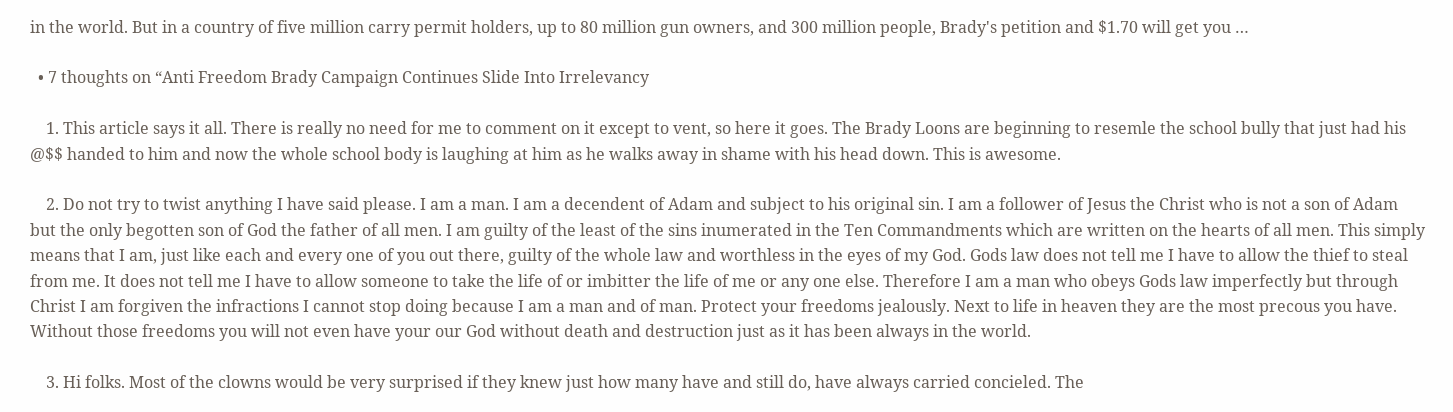in the world. But in a country of five million carry permit holders, up to 80 million gun owners, and 300 million people, Brady's petition and $1.70 will get you …

  • 7 thoughts on “Anti Freedom Brady Campaign Continues Slide Into Irrelevancy

    1. This article says it all. There is really no need for me to comment on it except to vent, so here it goes. The Brady Loons are beginning to resemle the school bully that just had his @$$ handed to him and now the whole school body is laughing at him as he walks away in shame with his head down. This is awesome.

    2. Do not try to twist anything I have said please. I am a man. I am a decendent of Adam and subject to his original sin. I am a follower of Jesus the Christ who is not a son of Adam but the only begotten son of God the father of all men. I am guilty of the least of the sins inumerated in the Ten Commandments which are written on the hearts of all men. This simply means that I am, just like each and every one of you out there, guilty of the whole law and worthless in the eyes of my God. Gods law does not tell me I have to allow the thief to steal from me. It does not tell me I have to allow someone to take the life of or imbitter the life of me or any one else. Therefore I am a man who obeys Gods law imperfectly but through Christ I am forgiven the infractions I cannot stop doing because I am a man and of man. Protect your freedoms jealously. Next to life in heaven they are the most precous you have. Without those freedoms you will not even have your our God without death and destruction just as it has been always in the world.

    3. Hi folks. Most of the clowns would be very surprised if they knew just how many have and still do, have always carried concieled. The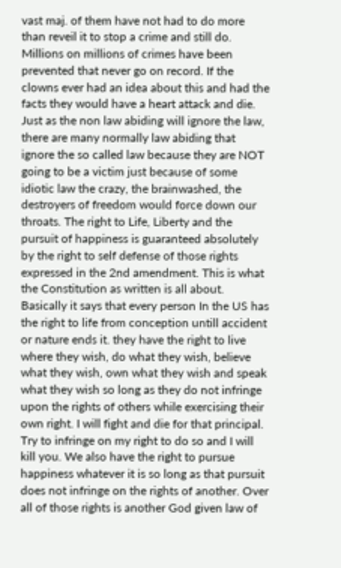vast maj. of them have not had to do more than reveil it to stop a crime and still do. Millions on millions of crimes have been prevented that never go on record. If the clowns ever had an idea about this and had the facts they would have a heart attack and die. Just as the non law abiding will ignore the law, there are many normally law abiding that ignore the so called law because they are NOT going to be a victim just because of some idiotic law the crazy, the brainwashed, the destroyers of freedom would force down our throats. The right to Life, Liberty and the pursuit of happiness is guaranteed absolutely by the right to self defense of those rights expressed in the 2nd amendment. This is what the Constitution as written is all about. Basically it says that every person In the US has the right to life from conception untill accident or nature ends it. they have the right to live where they wish, do what they wish, believe what they wish, own what they wish and speak what they wish so long as they do not infringe upon the rights of others while exercising their own right. I will fight and die for that principal. Try to infringe on my right to do so and I will kill you. We also have the right to pursue happiness whatever it is so long as that pursuit does not infringe on the rights of another. Over all of those rights is another God given law of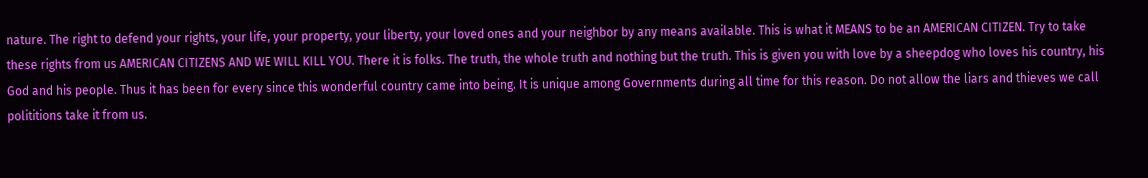nature. The right to defend your rights, your life, your property, your liberty, your loved ones and your neighbor by any means available. This is what it MEANS to be an AMERICAN CITIZEN. Try to take these rights from us AMERICAN CITIZENS AND WE WILL KILL YOU. There it is folks. The truth, the whole truth and nothing but the truth. This is given you with love by a sheepdog who loves his country, his God and his people. Thus it has been for every since this wonderful country came into being. It is unique among Governments during all time for this reason. Do not allow the liars and thieves we call polititions take it from us.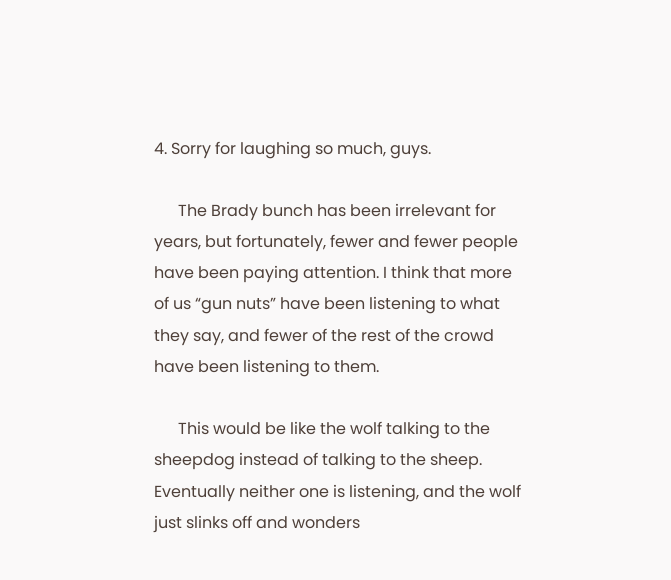4. Sorry for laughing so much, guys.

      The Brady bunch has been irrelevant for years, but fortunately, fewer and fewer people have been paying attention. I think that more of us “gun nuts” have been listening to what they say, and fewer of the rest of the crowd have been listening to them.

      This would be like the wolf talking to the sheepdog instead of talking to the sheep. Eventually neither one is listening, and the wolf just slinks off and wonders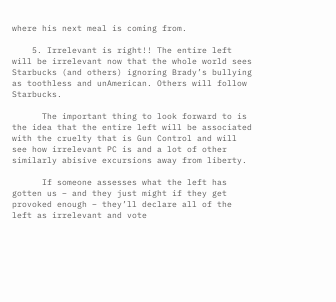where his next meal is coming from.

    5. Irrelevant is right!! The entire left will be irrelevant now that the whole world sees Starbucks (and others) ignoring Brady’s bullying as toothless and unAmerican. Others will follow Starbucks.

      The important thing to look forward to is the idea that the entire left will be associated with the cruelty that is Gun Control and will see how irrelevant PC is and a lot of other similarly abisive excursions away from liberty.

      If someone assesses what the left has gotten us – and they just might if they get provoked enough – they’ll declare all of the left as irrelevant and vote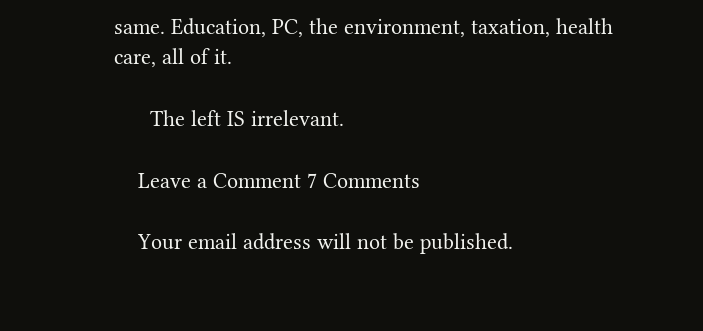same. Education, PC, the environment, taxation, health care, all of it.

      The left IS irrelevant.

    Leave a Comment 7 Comments

    Your email address will not be published.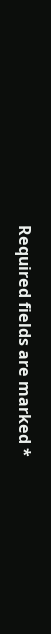Required fields are marked *